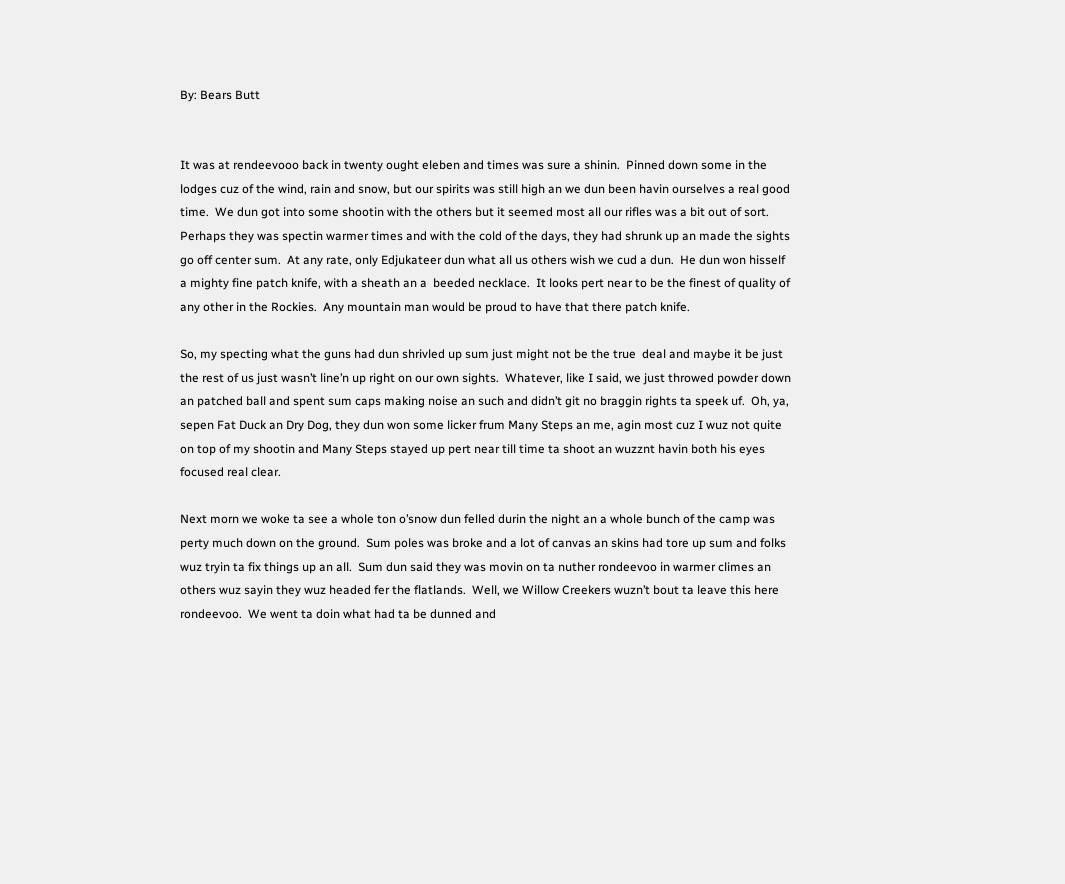By: Bears Butt


It was at rendeevooo back in twenty ought eleben and times was sure a shinin.  Pinned down some in the lodges cuz of the wind, rain and snow, but our spirits was still high an we dun been havin ourselves a real good time.  We dun got into some shootin with the others but it seemed most all our rifles was a bit out of sort.  Perhaps they was spectin warmer times and with the cold of the days, they had shrunk up an made the sights go off center sum.  At any rate, only Edjukateer dun what all us others wish we cud a dun.  He dun won hisself a mighty fine patch knife, with a sheath an a  beeded necklace.  It looks pert near to be the finest of quality of any other in the Rockies.  Any mountain man would be proud to have that there patch knife.

So, my specting what the guns had dun shrivled up sum just might not be the true  deal and maybe it be just the rest of us just wasn’t line’n up right on our own sights.  Whatever, like I said, we just throwed powder down an patched ball and spent sum caps making noise an such and didn’t git no braggin rights ta speek uf.  Oh, ya, sepen Fat Duck an Dry Dog, they dun won some licker frum Many Steps an me, agin most cuz I wuz not quite on top of my shootin and Many Steps stayed up pert near till time ta shoot an wuzznt havin both his eyes focused real clear.

Next morn we woke ta see a whole ton o’snow dun felled durin the night an a whole bunch of the camp was perty much down on the ground.  Sum poles was broke and a lot of canvas an skins had tore up sum and folks wuz tryin ta fix things up an all.  Sum dun said they was movin on ta nuther rondeevoo in warmer climes an others wuz sayin they wuz headed fer the flatlands.  Well, we Willow Creekers wuzn’t bout ta leave this here rondeevoo.  We went ta doin what had ta be dunned and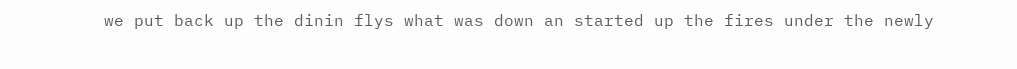we put back up the dinin flys what was down an started up the fires under the newly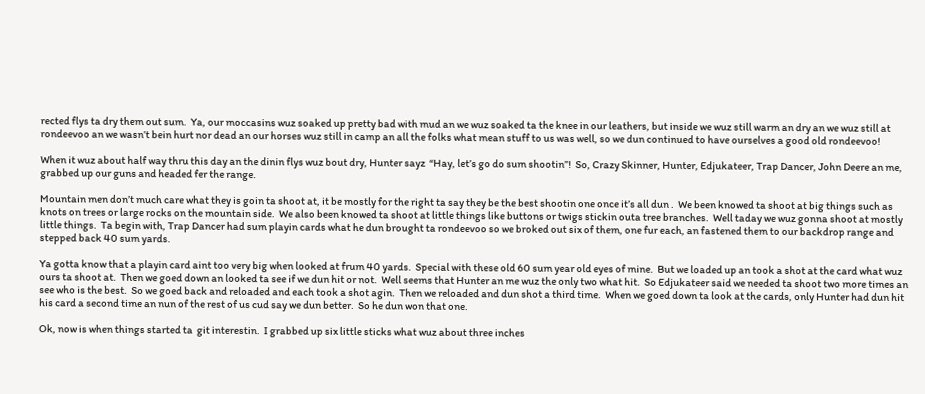rected flys ta dry them out sum.  Ya, our moccasins wuz soaked up pretty bad with mud an we wuz soaked ta the knee in our leathers, but inside we wuz still warm an dry an we wuz still at rondeevoo an we wasn’t bein hurt nor dead an our horses wuz still in camp an all the folks what mean stuff to us was well, so we dun continued to have ourselves a good old rondeevoo!

When it wuz about half way thru this day an the dinin flys wuz bout dry, Hunter sayz  “Hay, let’s go do sum shootin”!  So, Crazy Skinner, Hunter, Edjukateer, Trap Dancer, John Deere an me, grabbed up our guns and headed fer the range.

Mountain men don’t much care what they is goin ta shoot at, it be mostly for the right ta say they be the best shootin one once it’s all dun .  We been knowed ta shoot at big things such as knots on trees or large rocks on the mountain side.  We also been knowed ta shoot at little things like buttons or twigs stickin outa tree branches.  Well taday we wuz gonna shoot at mostly little things.  Ta begin with, Trap Dancer had sum playin cards what he dun brought ta rondeevoo so we broked out six of them, one fur each, an fastened them to our backdrop range and stepped back 40 sum yards.

Ya gotta know that a playin card aint too very big when looked at frum 40 yards.  Special with these old 60 sum year old eyes of mine.  But we loaded up an took a shot at the card what wuz ours ta shoot at.  Then we goed down an looked ta see if we dun hit or not.  Well seems that Hunter an me wuz the only two what hit.  So Edjukateer said we needed ta shoot two more times an see who is the best.  So we goed back and reloaded and each took a shot agin.  Then we reloaded and dun shot a third time.  When we goed down ta look at the cards, only Hunter had dun hit his card a second time an nun of the rest of us cud say we dun better.  So he dun won that one.

Ok, now is when things started ta  git interestin.  I grabbed up six little sticks what wuz about three inches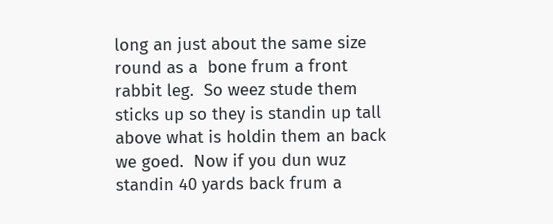long an just about the same size round as a  bone frum a front rabbit leg.  So weez stude them sticks up so they is standin up tall above what is holdin them an back we goed.  Now if you dun wuz standin 40 yards back frum a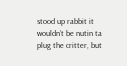stood up rabbit it wouldn’t be nutin ta plug the critter, but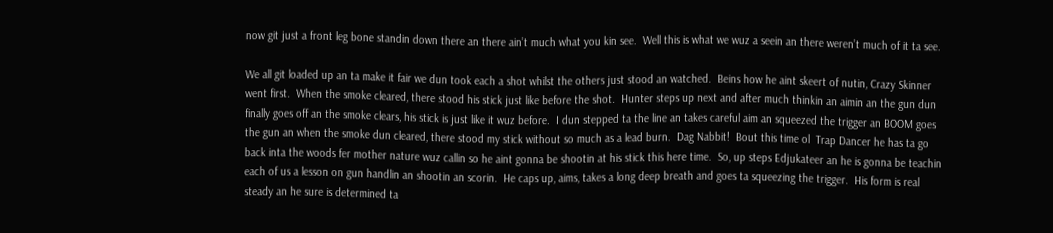now git just a front leg bone standin down there an there ain’t much what you kin see.  Well this is what we wuz a seein an there weren’t much of it ta see.

We all git loaded up an ta make it fair we dun took each a shot whilst the others just stood an watched.  Beins how he aint skeert of nutin, Crazy Skinner went first.  When the smoke cleared, there stood his stick just like before the shot.  Hunter steps up next and after much thinkin an aimin an the gun dun finally goes off an the smoke clears, his stick is just like it wuz before.  I dun stepped ta the line an takes careful aim an squeezed the trigger an BOOM goes the gun an when the smoke dun cleared, there stood my stick without so much as a lead burn.  Dag Nabbit!  Bout this time ol  Trap Dancer he has ta go back inta the woods fer mother nature wuz callin so he aint gonna be shootin at his stick this here time.  So, up steps Edjukateer an he is gonna be teachin each of us a lesson on gun handlin an shootin an scorin.  He caps up, aims, takes a long deep breath and goes ta squeezing the trigger.  His form is real steady an he sure is determined ta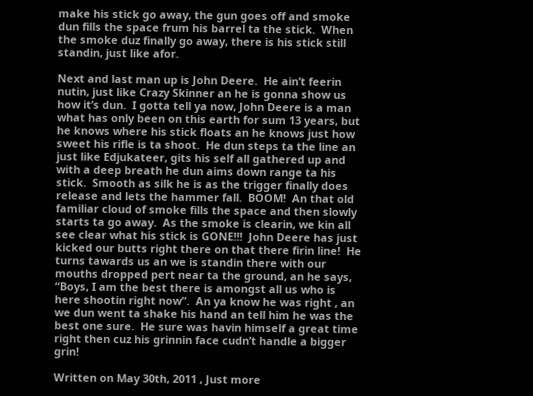make his stick go away, the gun goes off and smoke dun fills the space frum his barrel ta the stick.  When the smoke duz finally go away, there is his stick still standin, just like afor.

Next and last man up is John Deere.  He ain’t feerin nutin, just like Crazy Skinner an he is gonna show us how it’s dun.  I gotta tell ya now, John Deere is a man what has only been on this earth for sum 13 years, but he knows where his stick floats an he knows just how sweet his rifle is ta shoot.  He dun steps ta the line an just like Edjukateer, gits his self all gathered up and with a deep breath he dun aims down range ta his stick.  Smooth as silk he is as the trigger finally does release and lets the hammer fall.  BOOM!  An that old familiar cloud of smoke fills the space and then slowly starts ta go away.  As the smoke is clearin, we kin all see clear what his stick is GONE!!!  John Deere has just kicked our butts right there on that there firin line!  He turns tawards us an we is standin there with our mouths dropped pert near ta the ground, an he says, “Boys, I am the best there is amongst all us who is here shootin right now”.  An ya know he was right , an we dun went ta shake his hand an tell him he was the best one sure.  He sure was havin himself a great time right then cuz his grinnin face cudn’t handle a bigger grin!

Written on May 30th, 2011 , Just more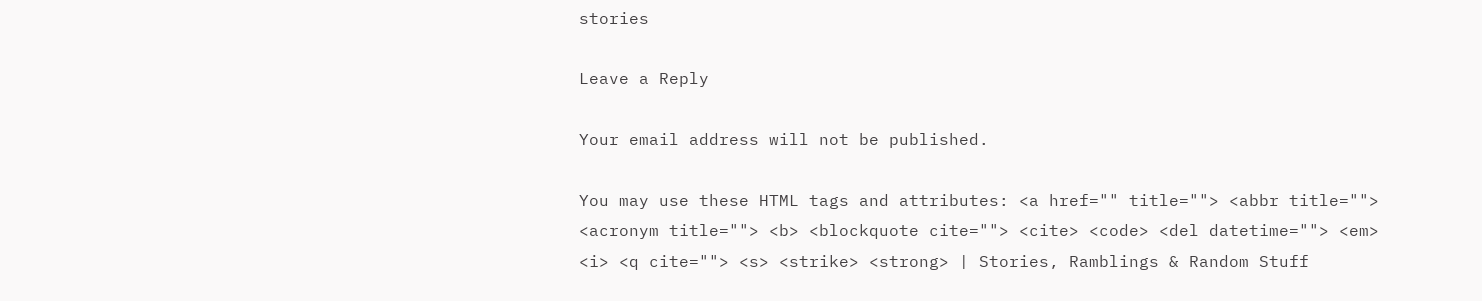stories

Leave a Reply

Your email address will not be published.

You may use these HTML tags and attributes: <a href="" title=""> <abbr title=""> <acronym title=""> <b> <blockquote cite=""> <cite> <code> <del datetime=""> <em> <i> <q cite=""> <s> <strike> <strong> | Stories, Ramblings & Random Stuff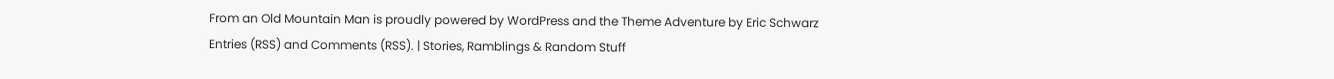From an Old Mountain Man is proudly powered by WordPress and the Theme Adventure by Eric Schwarz
Entries (RSS) and Comments (RSS). | Stories, Ramblings & Random Stuff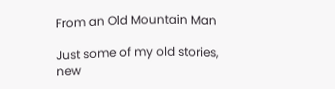From an Old Mountain Man

Just some of my old stories, new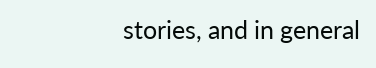stories, and in general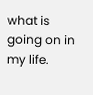what is going on in my life.